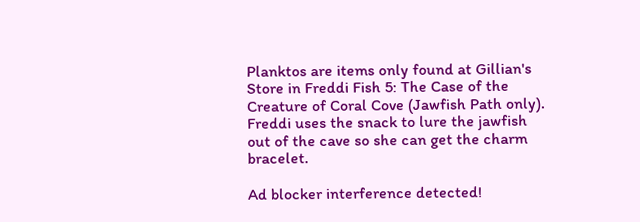Planktos are items only found at Gillian's Store in Freddi Fish 5: The Case of the Creature of Coral Cove (Jawfish Path only). Freddi uses the snack to lure the jawfish out of the cave so she can get the charm bracelet.

Ad blocker interference detected!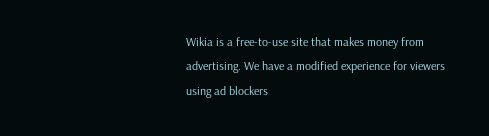Wikia is a free-to-use site that makes money from advertising. We have a modified experience for viewers using ad blockers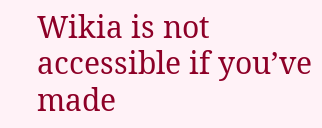Wikia is not accessible if you’ve made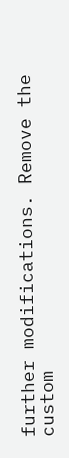further modifications. Remove the custom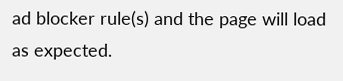ad blocker rule(s) and the page will load as expected.